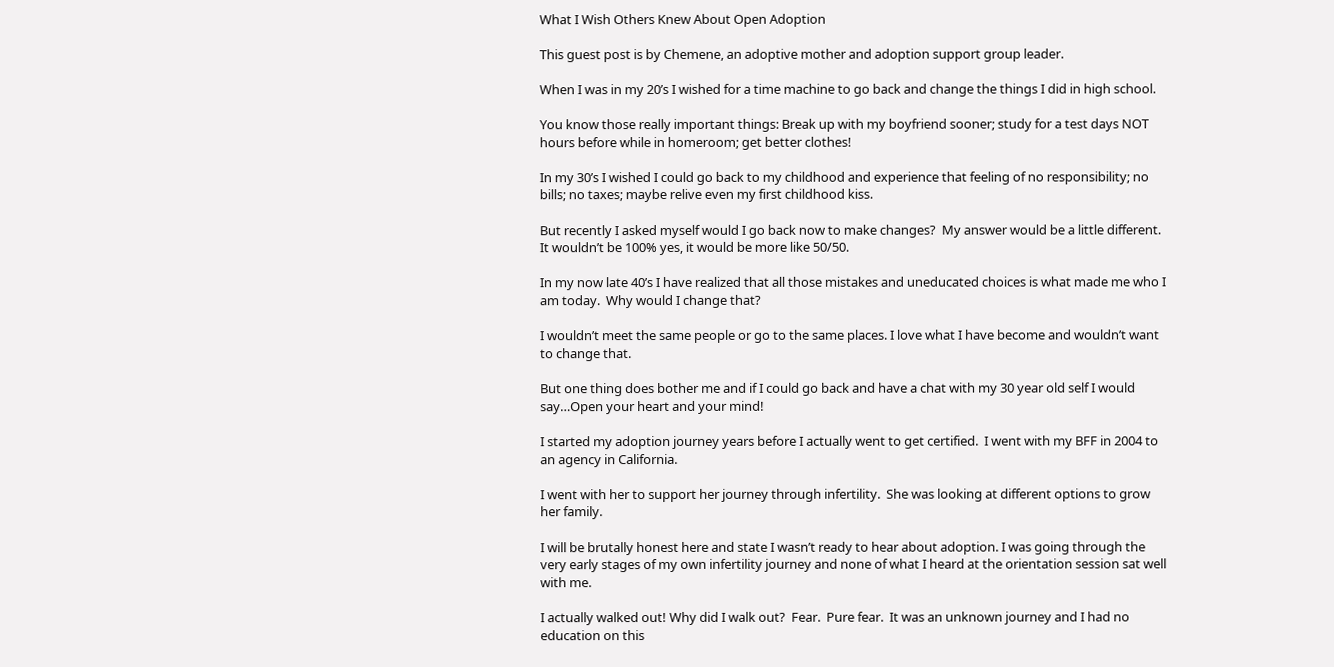What I Wish Others Knew About Open Adoption

This guest post is by Chemene, an adoptive mother and adoption support group leader.

When I was in my 20’s I wished for a time machine to go back and change the things I did in high school.

You know those really important things: Break up with my boyfriend sooner; study for a test days NOT hours before while in homeroom; get better clothes!

In my 30’s I wished I could go back to my childhood and experience that feeling of no responsibility; no bills; no taxes; maybe relive even my first childhood kiss.

But recently I asked myself would I go back now to make changes?  My answer would be a little different.  It wouldn’t be 100% yes, it would be more like 50/50.

In my now late 40’s I have realized that all those mistakes and uneducated choices is what made me who I am today.  Why would I change that?

I wouldn’t meet the same people or go to the same places. I love what I have become and wouldn’t want to change that.

But one thing does bother me and if I could go back and have a chat with my 30 year old self I would say…Open your heart and your mind!

I started my adoption journey years before I actually went to get certified.  I went with my BFF in 2004 to an agency in California.

I went with her to support her journey through infertility.  She was looking at different options to grow her family.

I will be brutally honest here and state I wasn’t ready to hear about adoption. I was going through the very early stages of my own infertility journey and none of what I heard at the orientation session sat well with me.

I actually walked out! Why did I walk out?  Fear.  Pure fear.  It was an unknown journey and I had no education on this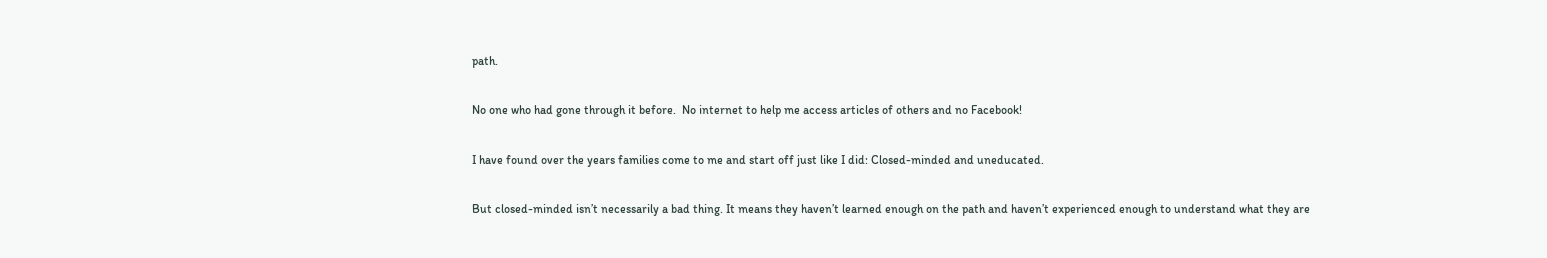path.

No one who had gone through it before.  No internet to help me access articles of others and no Facebook!

I have found over the years families come to me and start off just like I did: Closed-minded and uneducated.

But closed-minded isn’t necessarily a bad thing. It means they haven’t learned enough on the path and haven’t experienced enough to understand what they are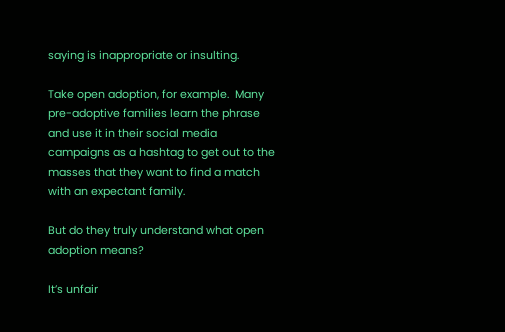saying is inappropriate or insulting.

Take open adoption, for example.  Many pre-adoptive families learn the phrase and use it in their social media campaigns as a hashtag to get out to the masses that they want to find a match with an expectant family.

But do they truly understand what open adoption means?

It’s unfair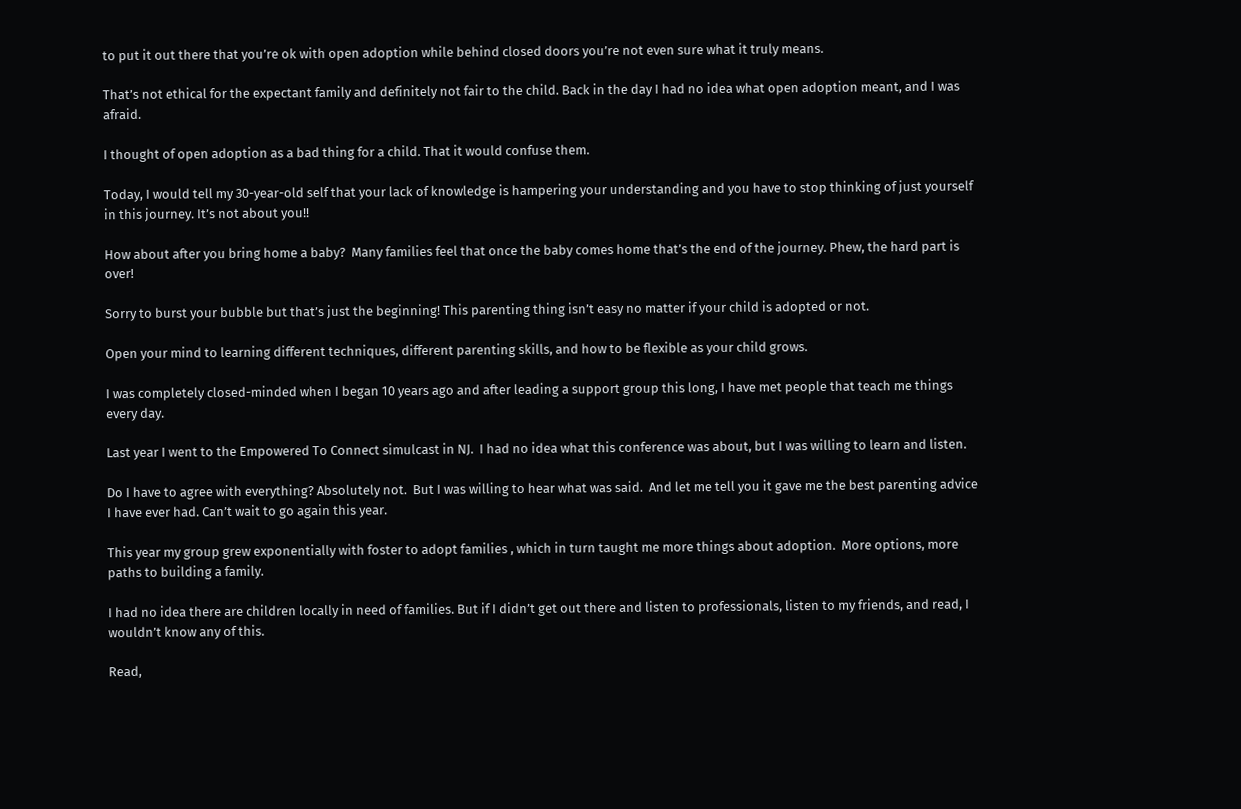to put it out there that you’re ok with open adoption while behind closed doors you’re not even sure what it truly means.

That’s not ethical for the expectant family and definitely not fair to the child. Back in the day I had no idea what open adoption meant, and I was afraid.

I thought of open adoption as a bad thing for a child. That it would confuse them.

Today, I would tell my 30-year-old self that your lack of knowledge is hampering your understanding and you have to stop thinking of just yourself in this journey. It’s not about you!!

How about after you bring home a baby?  Many families feel that once the baby comes home that’s the end of the journey. Phew, the hard part is over!

Sorry to burst your bubble but that’s just the beginning! This parenting thing isn’t easy no matter if your child is adopted or not.

Open your mind to learning different techniques, different parenting skills, and how to be flexible as your child grows.

I was completely closed-minded when I began 10 years ago and after leading a support group this long, I have met people that teach me things every day.

Last year I went to the Empowered To Connect simulcast in NJ.  I had no idea what this conference was about, but I was willing to learn and listen.

Do I have to agree with everything? Absolutely not.  But I was willing to hear what was said.  And let me tell you it gave me the best parenting advice I have ever had. Can’t wait to go again this year.

This year my group grew exponentially with foster to adopt families , which in turn taught me more things about adoption.  More options, more paths to building a family.

I had no idea there are children locally in need of families. But if I didn’t get out there and listen to professionals, listen to my friends, and read, I wouldn’t know any of this.

Read,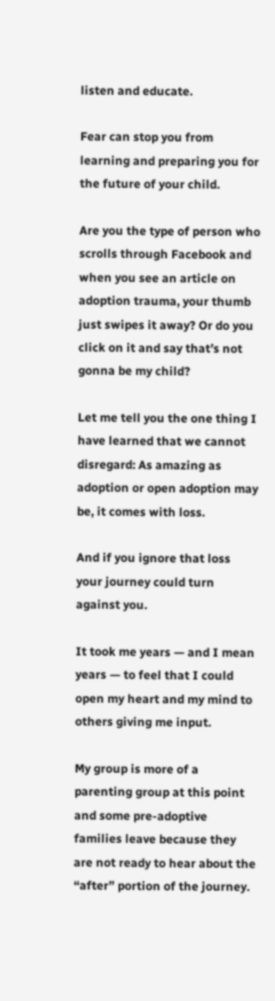listen and educate.

Fear can stop you from learning and preparing you for the future of your child.

Are you the type of person who scrolls through Facebook and when you see an article on adoption trauma, your thumb just swipes it away? Or do you click on it and say that’s not gonna be my child?

Let me tell you the one thing I have learned that we cannot disregard: As amazing as adoption or open adoption may be, it comes with loss.

And if you ignore that loss your journey could turn against you.

It took me years — and I mean years — to feel that I could open my heart and my mind to others giving me input.

My group is more of a parenting group at this point and some pre-adoptive families leave because they are not ready to hear about the “after” portion of the journey.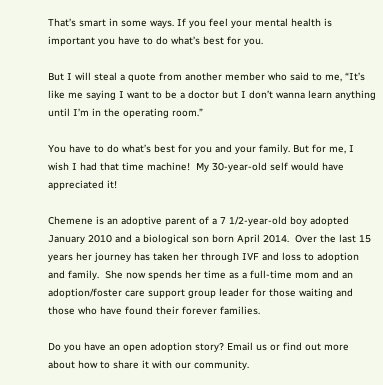That’s smart in some ways. If you feel your mental health is important you have to do what’s best for you.

But I will steal a quote from another member who said to me, “It’s like me saying I want to be a doctor but I don’t wanna learn anything until I’m in the operating room.”

You have to do what’s best for you and your family. But for me, I wish I had that time machine!  My 30-year-old self would have appreciated it!

Chemene is an adoptive parent of a 7 1/2-year-old boy adopted January 2010 and a biological son born April 2014.  Over the last 15 years her journey has taken her through IVF and loss to adoption and family.  She now spends her time as a full-time mom and an adoption/foster care support group leader for those waiting and those who have found their forever families.

Do you have an open adoption story? Email us or find out more about how to share it with our community.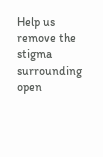Help us remove the stigma surrounding open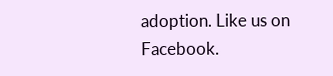adoption. Like us on Facebook.